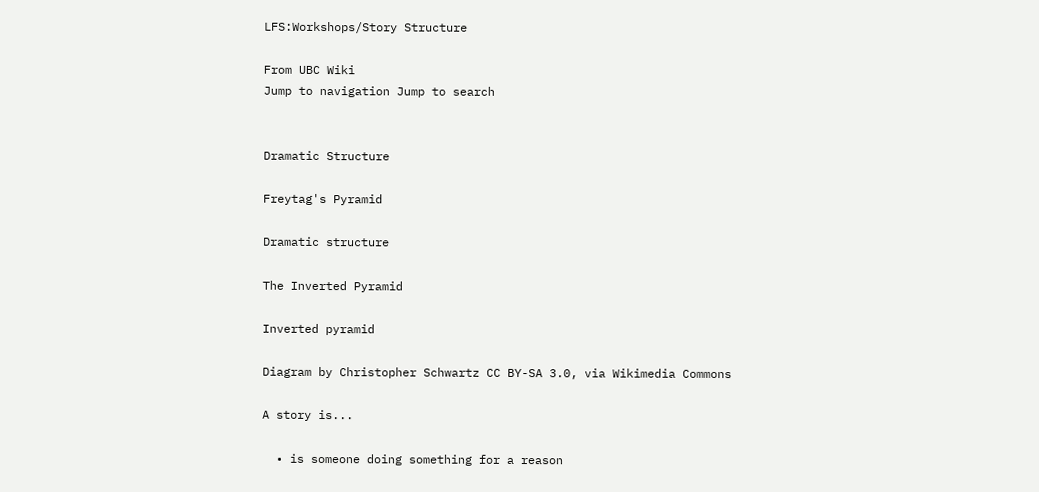LFS:Workshops/Story Structure

From UBC Wiki
Jump to navigation Jump to search


Dramatic Structure

Freytag's Pyramid

Dramatic structure

The Inverted Pyramid

Inverted pyramid

Diagram by Christopher Schwartz CC BY-SA 3.0, via Wikimedia Commons

A story is...

  • is someone doing something for a reason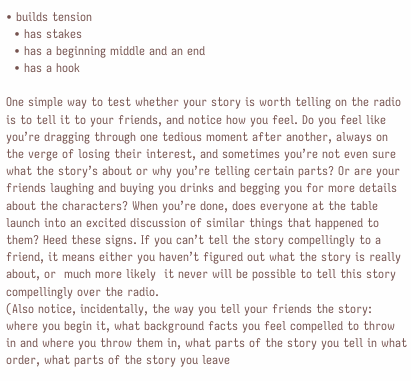• builds tension
  • has stakes
  • has a beginning middle and an end
  • has a hook

One simple way to test whether your story is worth telling on the radio is to tell it to your friends, and notice how you feel. Do you feel like you’re dragging through one tedious moment after another, always on the verge of losing their interest, and sometimes you’re not even sure what the story’s about or why you’re telling certain parts? Or are your friends laughing and buying you drinks and begging you for more details about the characters? When you’re done, does everyone at the table launch into an excited discussion of similar things that happened to them? Heed these signs. If you can’t tell the story compellingly to a friend, it means either you haven’t figured out what the story is really about, or  much more likely  it never will be possible to tell this story compellingly over the radio.
(Also notice, incidentally, the way you tell your friends the story: where you begin it, what background facts you feel compelled to throw in and where you throw them in, what parts of the story you tell in what order, what parts of the story you leave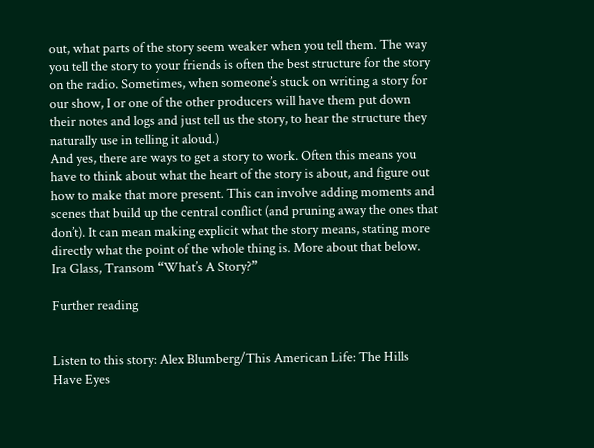out, what parts of the story seem weaker when you tell them. The way you tell the story to your friends is often the best structure for the story on the radio. Sometimes, when someone’s stuck on writing a story for our show, I or one of the other producers will have them put down their notes and logs and just tell us the story, to hear the structure they naturally use in telling it aloud.)
And yes, there are ways to get a story to work. Often this means you have to think about what the heart of the story is about, and figure out how to make that more present. This can involve adding moments and scenes that build up the central conflict (and pruning away the ones that don’t). It can mean making explicit what the story means, stating more directly what the point of the whole thing is. More about that below.
Ira Glass, Transom “What’s A Story?”

Further reading


Listen to this story: Alex Blumberg/This American Life: The Hills Have Eyes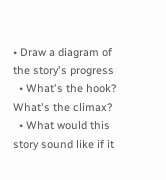• Draw a diagram of the story's progress
  • What's the hook? What's the climax?
  • What would this story sound like if it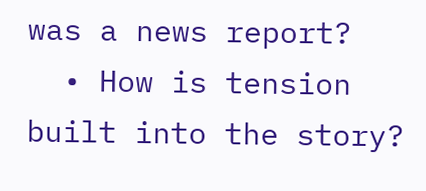was a news report?
  • How is tension built into the story?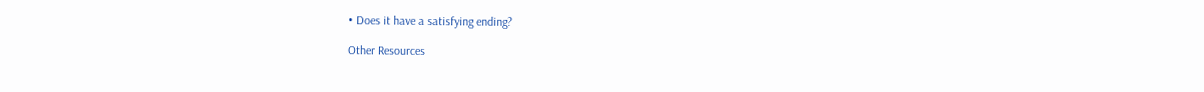• Does it have a satisfying ending?

Other Resources